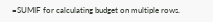=SUMIF for calculating budget on multiple rows.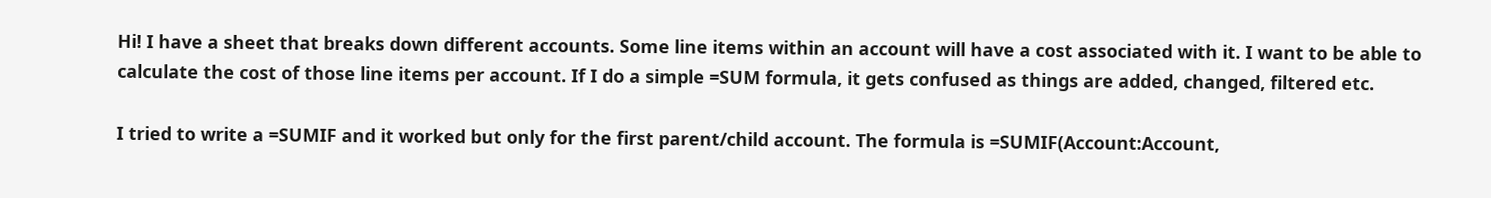Hi! I have a sheet that breaks down different accounts. Some line items within an account will have a cost associated with it. I want to be able to calculate the cost of those line items per account. If I do a simple =SUM formula, it gets confused as things are added, changed, filtered etc.

I tried to write a =SUMIF and it worked but only for the first parent/child account. The formula is =SUMIF(Account:Account,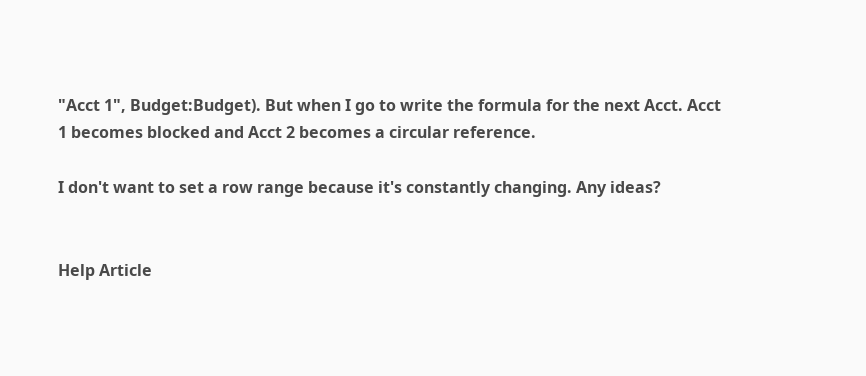"Acct 1", Budget:Budget). But when I go to write the formula for the next Acct. Acct 1 becomes blocked and Acct 2 becomes a circular reference.

I don't want to set a row range because it's constantly changing. Any ideas?


Help Article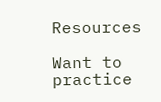Resources

Want to practice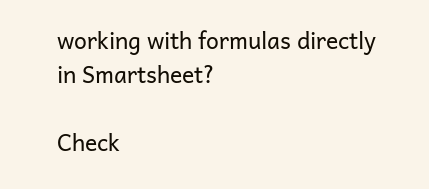working with formulas directly in Smartsheet?

Check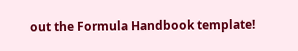out the Formula Handbook template!